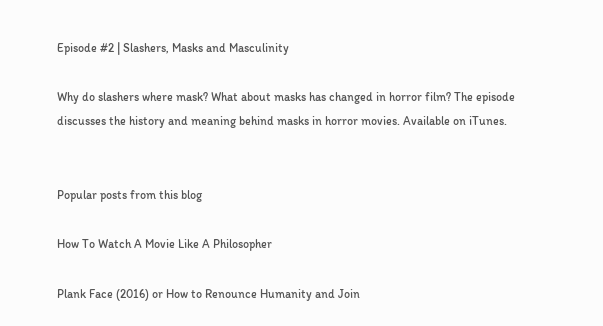Episode #2 | Slashers, Masks and Masculinity

Why do slashers where mask? What about masks has changed in horror film? The episode discusses the history and meaning behind masks in horror movies. Available on iTunes.


Popular posts from this blog

How To Watch A Movie Like A Philosopher

Plank Face (2016) or How to Renounce Humanity and Join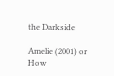the Darkside

Amelie (2001) or How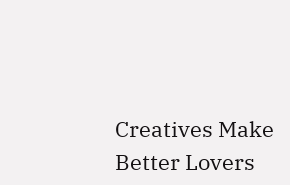Creatives Make Better Lovers